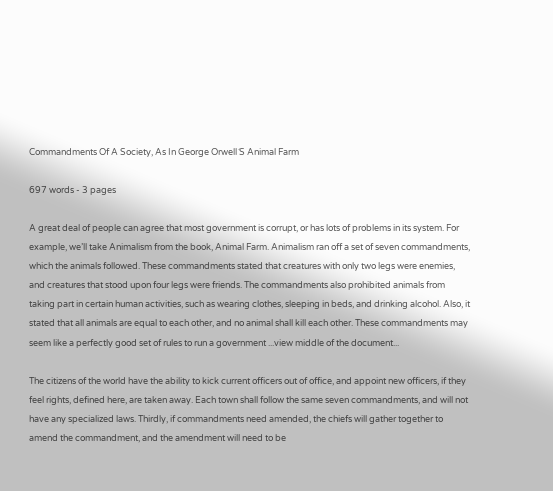Commandments Of A Society, As In George Orwell´S Animal Farm

697 words - 3 pages

A great deal of people can agree that most government is corrupt, or has lots of problems in its system. For example, we’ll take Animalism from the book, Animal Farm. Animalism ran off a set of seven commandments, which the animals followed. These commandments stated that creatures with only two legs were enemies, and creatures that stood upon four legs were friends. The commandments also prohibited animals from taking part in certain human activities, such as wearing clothes, sleeping in beds, and drinking alcohol. Also, it stated that all animals are equal to each other, and no animal shall kill each other. These commandments may seem like a perfectly good set of rules to run a government ...view middle of the document...

The citizens of the world have the ability to kick current officers out of office, and appoint new officers, if they feel rights, defined here, are taken away. Each town shall follow the same seven commandments, and will not have any specialized laws. Thirdly, if commandments need amended, the chiefs will gather together to amend the commandment, and the amendment will need to be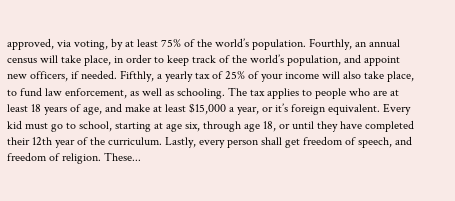approved, via voting, by at least 75% of the world’s population. Fourthly, an annual census will take place, in order to keep track of the world’s population, and appoint new officers, if needed. Fifthly, a yearly tax of 25% of your income will also take place, to fund law enforcement, as well as schooling. The tax applies to people who are at least 18 years of age, and make at least $15,000 a year, or it’s foreign equivalent. Every kid must go to school, starting at age six, through age 18, or until they have completed their 12th year of the curriculum. Lastly, every person shall get freedom of speech, and freedom of religion. These...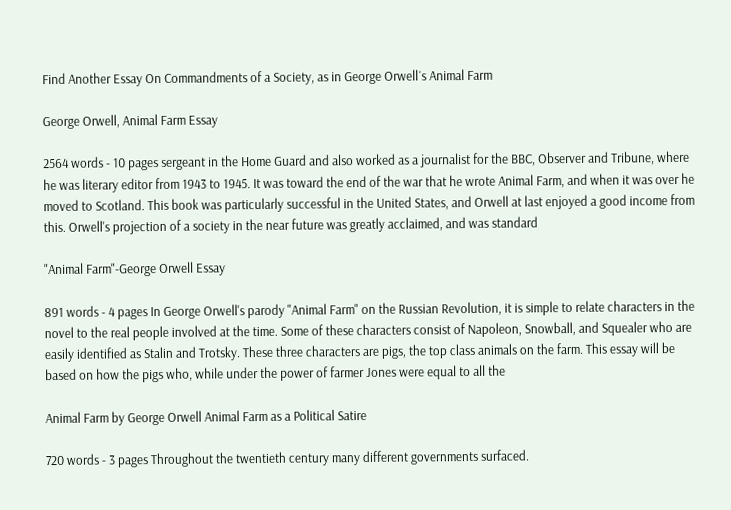Find Another Essay On Commandments of a Society, as in George Orwell´s Animal Farm

George Orwell, Animal Farm Essay

2564 words - 10 pages sergeant in the Home Guard and also worked as a journalist for the BBC, Observer and Tribune, where he was literary editor from 1943 to 1945. It was toward the end of the war that he wrote Animal Farm, and when it was over he moved to Scotland. This book was particularly successful in the United States, and Orwell at last enjoyed a good income from this. Orwell's projection of a society in the near future was greatly acclaimed, and was standard

"Animal Farm"-George Orwell Essay

891 words - 4 pages In George Orwell's parody "Animal Farm" on the Russian Revolution, it is simple to relate characters in the novel to the real people involved at the time. Some of these characters consist of Napoleon, Snowball, and Squealer who are easily identified as Stalin and Trotsky. These three characters are pigs, the top class animals on the farm. This essay will be based on how the pigs who, while under the power of farmer Jones were equal to all the

Animal Farm by George Orwell Animal Farm as a Political Satire

720 words - 3 pages Throughout the twentieth century many different governments surfaced.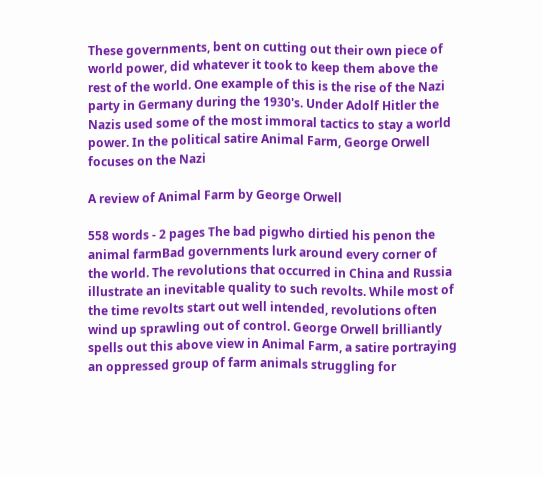These governments, bent on cutting out their own piece of world power, did whatever it took to keep them above the rest of the world. One example of this is the rise of the Nazi party in Germany during the 1930's. Under Adolf Hitler the Nazis used some of the most immoral tactics to stay a world power. In the political satire Animal Farm, George Orwell focuses on the Nazi

A review of Animal Farm by George Orwell

558 words - 2 pages The bad pigwho dirtied his penon the animal farmBad governments lurk around every corner of the world. The revolutions that occurred in China and Russia illustrate an inevitable quality to such revolts. While most of the time revolts start out well intended, revolutions often wind up sprawling out of control. George Orwell brilliantly spells out this above view in Animal Farm, a satire portraying an oppressed group of farm animals struggling for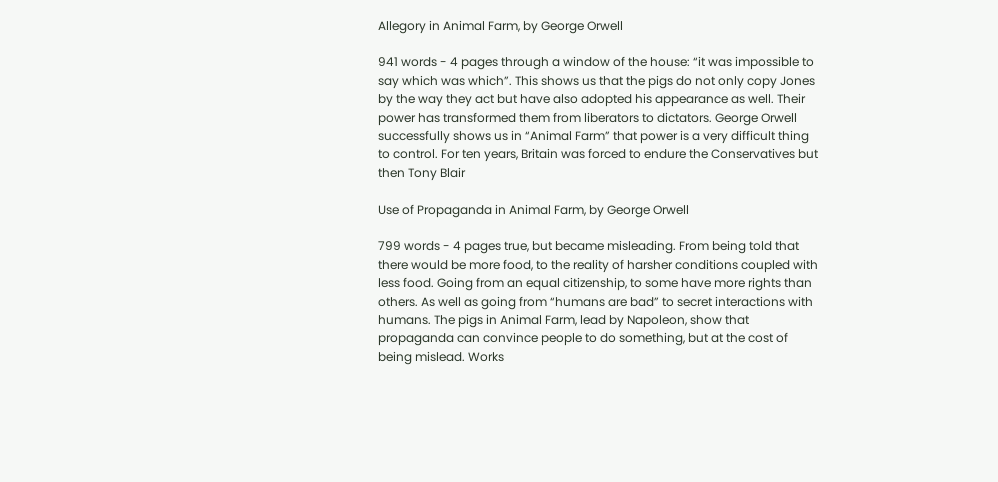Allegory in Animal Farm, by George Orwell

941 words - 4 pages through a window of the house: “it was impossible to say which was which”. This shows us that the pigs do not only copy Jones by the way they act but have also adopted his appearance as well. Their power has transformed them from liberators to dictators. George Orwell successfully shows us in “Animal Farm” that power is a very difficult thing to control. For ten years, Britain was forced to endure the Conservatives but then Tony Blair

Use of Propaganda in Animal Farm, by George Orwell

799 words - 4 pages true, but became misleading. From being told that there would be more food, to the reality of harsher conditions coupled with less food. Going from an equal citizenship, to some have more rights than others. As well as going from “humans are bad” to secret interactions with humans. The pigs in Animal Farm, lead by Napoleon, show that propaganda can convince people to do something, but at the cost of being mislead. Works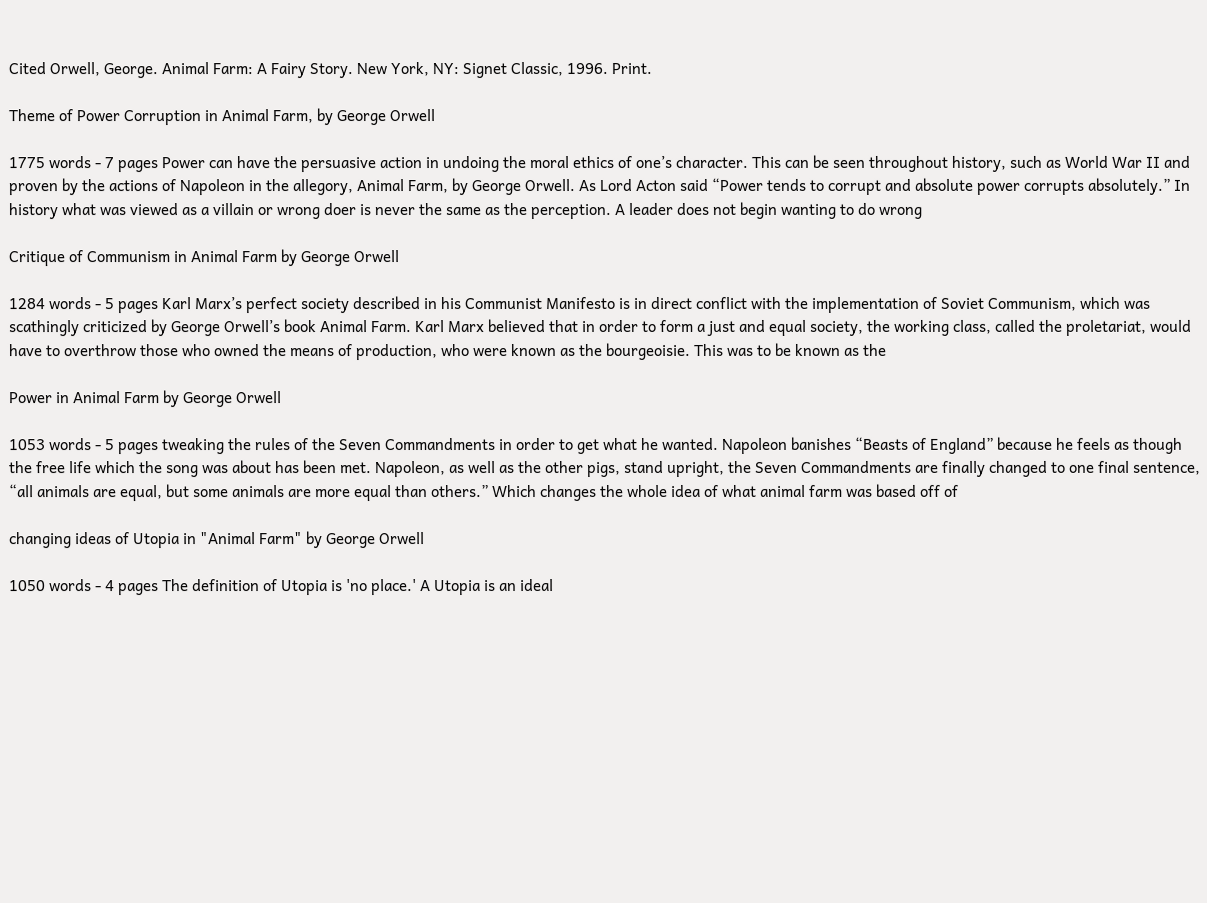Cited Orwell, George. Animal Farm: A Fairy Story. New York, NY: Signet Classic, 1996. Print.

Theme of Power Corruption in Animal Farm, by George Orwell

1775 words - 7 pages Power can have the persuasive action in undoing the moral ethics of one’s character. This can be seen throughout history, such as World War II and proven by the actions of Napoleon in the allegory, Animal Farm, by George Orwell. As Lord Acton said “Power tends to corrupt and absolute power corrupts absolutely.” In history what was viewed as a villain or wrong doer is never the same as the perception. A leader does not begin wanting to do wrong

Critique of Communism in Animal Farm by George Orwell

1284 words - 5 pages Karl Marx’s perfect society described in his Communist Manifesto is in direct conflict with the implementation of Soviet Communism, which was scathingly criticized by George Orwell’s book Animal Farm. Karl Marx believed that in order to form a just and equal society, the working class, called the proletariat, would have to overthrow those who owned the means of production, who were known as the bourgeoisie. This was to be known as the

Power in Animal Farm by George Orwell

1053 words - 5 pages tweaking the rules of the Seven Commandments in order to get what he wanted. Napoleon banishes “Beasts of England” because he feels as though the free life which the song was about has been met. Napoleon, as well as the other pigs, stand upright, the Seven Commandments are finally changed to one final sentence, “all animals are equal, but some animals are more equal than others.” Which changes the whole idea of what animal farm was based off of

changing ideas of Utopia in "Animal Farm" by George Orwell

1050 words - 4 pages The definition of Utopia is 'no place.' A Utopia is an ideal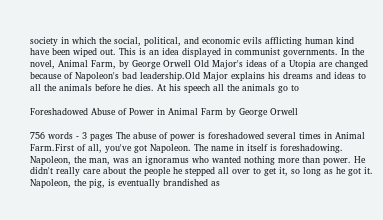society in which the social, political, and economic evils afflicting human kind have been wiped out. This is an idea displayed in communist governments. In the novel, Animal Farm, by George Orwell Old Major's ideas of a Utopia are changed because of Napoleon's bad leadership.Old Major explains his dreams and ideas to all the animals before he dies. At his speech all the animals go to

Foreshadowed Abuse of Power in Animal Farm by George Orwell

756 words - 3 pages The abuse of power is foreshadowed several times in Animal Farm.First of all, you've got Napoleon. The name in itself is foreshadowing. Napoleon, the man, was an ignoramus who wanted nothing more than power. He didn't really care about the people he stepped all over to get it, so long as he got it. Napoleon, the pig, is eventually brandished as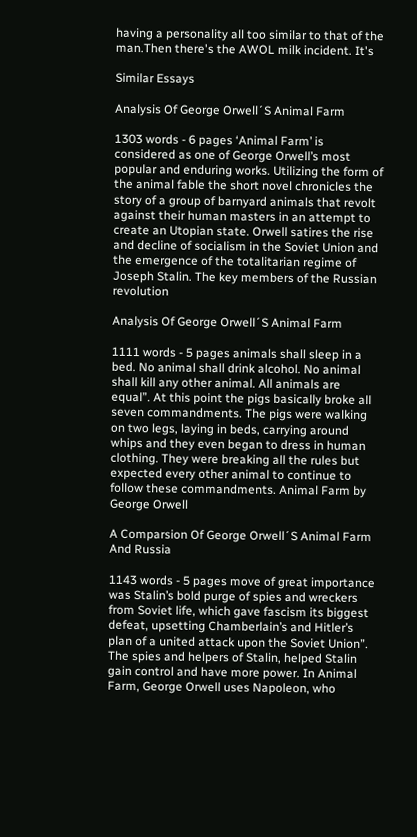having a personality all too similar to that of the man.Then there's the AWOL milk incident. It's

Similar Essays

Analysis Of George Orwell´S Animal Farm

1303 words - 6 pages ‘Animal Farm’ is considered as one of George Orwell’s most popular and enduring works. Utilizing the form of the animal fable the short novel chronicles the story of a group of barnyard animals that revolt against their human masters in an attempt to create an Utopian state. Orwell satires the rise and decline of socialism in the Soviet Union and the emergence of the totalitarian regime of Joseph Stalin. The key members of the Russian revolution

Analysis Of George Orwell´S Animal Farm

1111 words - 5 pages animals shall sleep in a bed. No animal shall drink alcohol. No animal shall kill any other animal. All animals are equal”. At this point the pigs basically broke all seven commandments. The pigs were walking on two legs, laying in beds, carrying around whips and they even began to dress in human clothing. They were breaking all the rules but expected every other animal to continue to follow these commandments. Animal Farm by George Orwell

A Comparsion Of George Orwell´S Animal Farm And Russia

1143 words - 5 pages move of great importance was Stalin’s bold purge of spies and wreckers from Soviet life, which gave fascism its biggest defeat, upsetting Chamberlain’s and Hitler’s plan of a united attack upon the Soviet Union”. The spies and helpers of Stalin, helped Stalin gain control and have more power. In Animal Farm, George Orwell uses Napoleon, who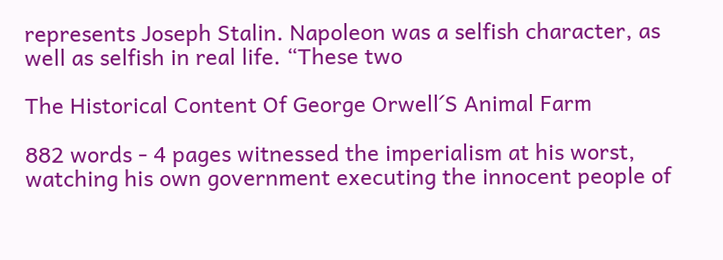represents Joseph Stalin. Napoleon was a selfish character, as well as selfish in real life. “These two

The Historical Content Of George Orwell´S Animal Farm

882 words - 4 pages witnessed the imperialism at his worst, watching his own government executing the innocent people of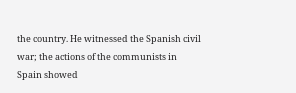the country. He witnessed the Spanish civil war; the actions of the communists in Spain showed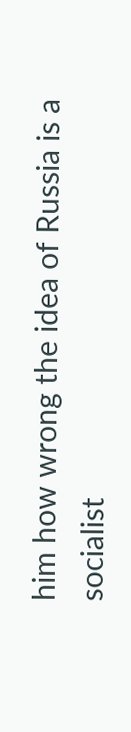him how wrong the idea of Russia is a socialist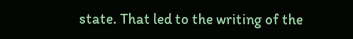state. That led to the writing of the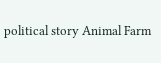political story Animal Farm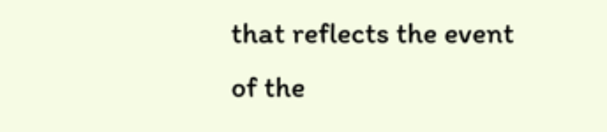that reflects the event of the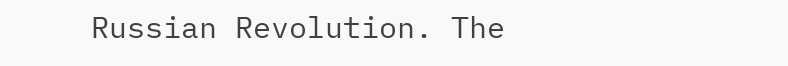Russian Revolution. The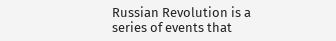Russian Revolution is a series of events that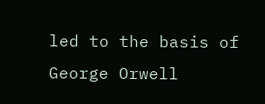led to the basis of George Orwell